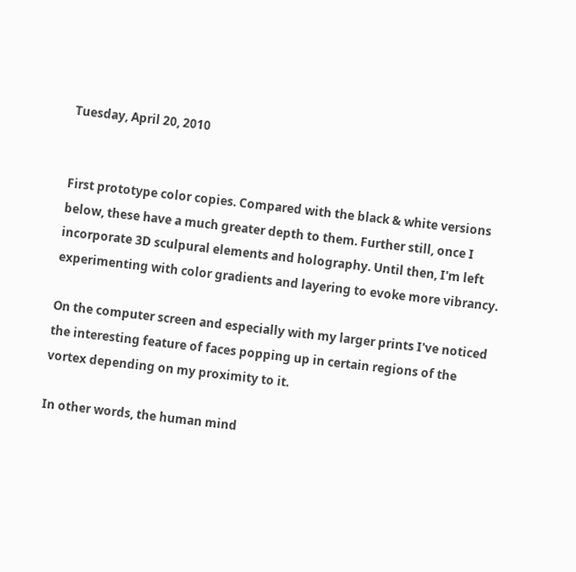Tuesday, April 20, 2010


First prototype color copies. Compared with the black & white versions below, these have a much greater depth to them. Further still, once I incorporate 3D sculpural elements and holography. Until then, I'm left experimenting with color gradients and layering to evoke more vibrancy.

On the computer screen and especially with my larger prints I've noticed the interesting feature of faces popping up in certain regions of the vortex depending on my proximity to it.

In other words, the human mind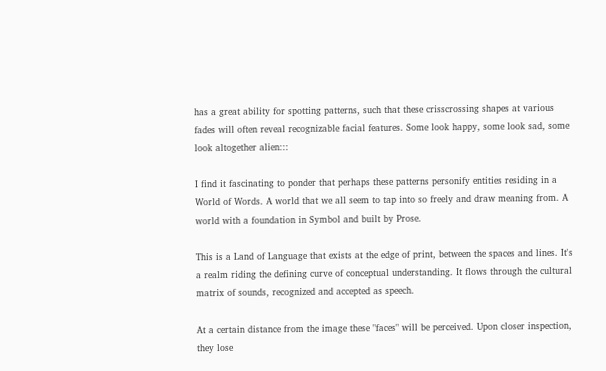has a great ability for spotting patterns, such that these crisscrossing shapes at various fades will often reveal recognizable facial features. Some look happy, some look sad, some look altogether alien:::

I find it fascinating to ponder that perhaps these patterns personify entities residing in a World of Words. A world that we all seem to tap into so freely and draw meaning from. A world with a foundation in Symbol and built by Prose.

This is a Land of Language that exists at the edge of print, between the spaces and lines. It's a realm riding the defining curve of conceptual understanding. It flows through the cultural matrix of sounds, recognized and accepted as speech.

At a certain distance from the image these "faces" will be perceived. Upon closer inspection, they lose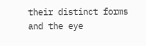their distinct forms and the eye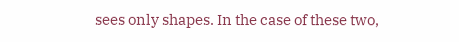sees only shapes. In the case of these two,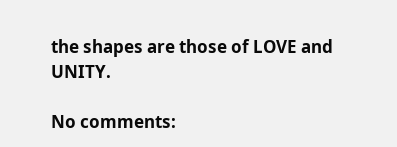the shapes are those of LOVE and UNITY.

No comments: